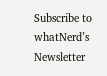Subscribe to whatNerd’s Newsletter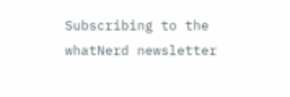Subscribing to the whatNerd newsletter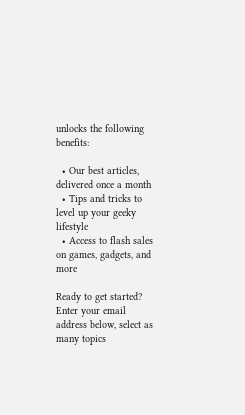unlocks the following benefits:

  • Our best articles, delivered once a month
  • Tips and tricks to level up your geeky lifestyle
  • Access to flash sales on games, gadgets, and more

Ready to get started? Enter your email address below, select as many topics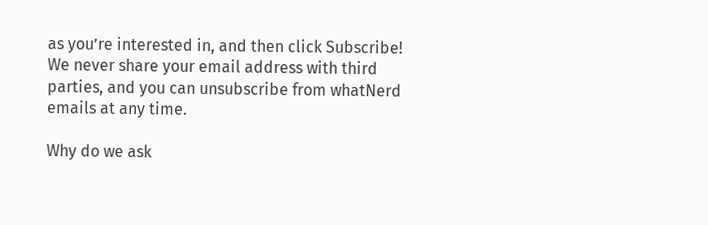as you’re interested in, and then click Subscribe! We never share your email address with third parties, and you can unsubscribe from whatNerd emails at any time.

Why do we ask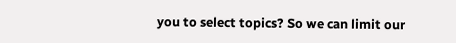you to select topics? So we can limit our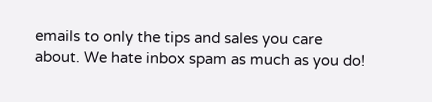emails to only the tips and sales you care about. We hate inbox spam as much as you do!